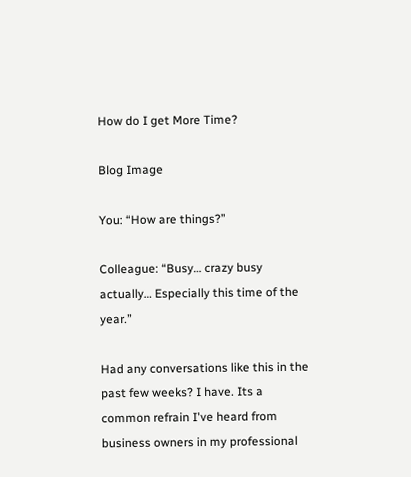How do I get More Time?

Blog Image

You: “How are things?”

Colleague: “Busy… crazy busy actually… Especially this time of the year.”

Had any conversations like this in the past few weeks? I have. Its a common refrain I've heard from business owners in my professional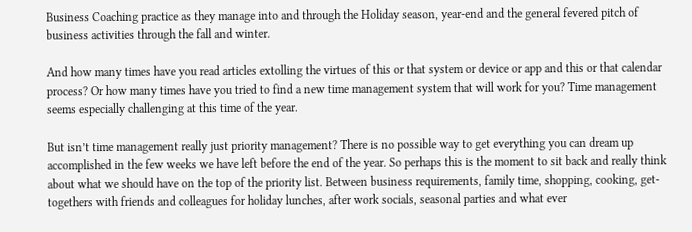Business Coaching practice as they manage into and through the Holiday season, year-end and the general fevered pitch of business activities through the fall and winter.

And how many times have you read articles extolling the virtues of this or that system or device or app and this or that calendar process? Or how many times have you tried to find a new time management system that will work for you? Time management seems especially challenging at this time of the year.

But isn’t time management really just priority management? There is no possible way to get everything you can dream up accomplished in the few weeks we have left before the end of the year. So perhaps this is the moment to sit back and really think about what we should have on the top of the priority list. Between business requirements, family time, shopping, cooking, get-togethers with friends and colleagues for holiday lunches, after work socials, seasonal parties and what ever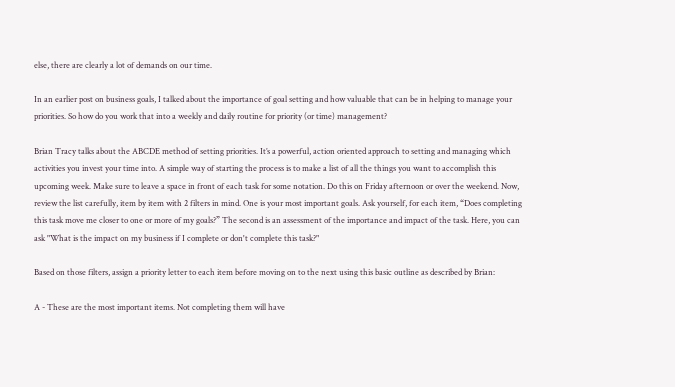else, there are clearly a lot of demands on our time.

In an earlier post on business goals, I talked about the importance of goal setting and how valuable that can be in helping to manage your priorities. So how do you work that into a weekly and daily routine for priority (or time) management?

Brian Tracy talks about the ABCDE method of setting priorities. It’s a powerful, action oriented approach to setting and managing which activities you invest your time into. A simple way of starting the process is to make a list of all the things you want to accomplish this upcoming week. Make sure to leave a space in front of each task for some notation. Do this on Friday afternoon or over the weekend. Now, review the list carefully, item by item with 2 filters in mind. One is your most important goals. Ask yourself, for each item, “Does completing this task move me closer to one or more of my goals?” The second is an assessment of the importance and impact of the task. Here, you can ask "What is the impact on my business if I complete or don't complete this task?"

Based on those filters, assign a priority letter to each item before moving on to the next using this basic outline as described by Brian:

A - These are the most important items. Not completing them will have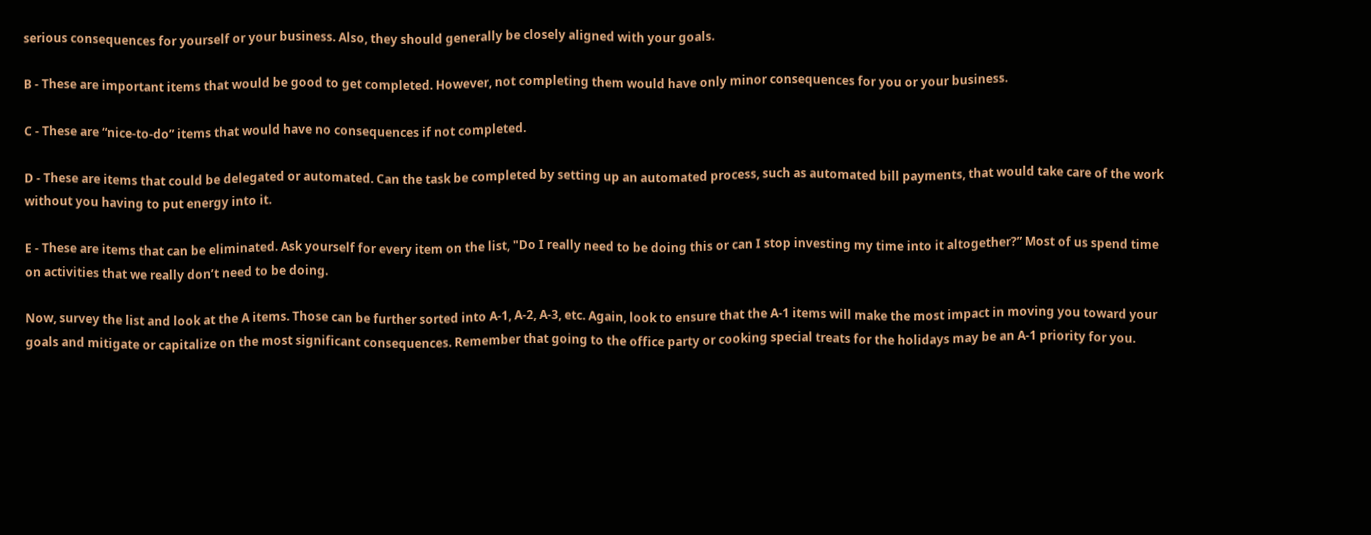serious consequences for yourself or your business. Also, they should generally be closely aligned with your goals.

B - These are important items that would be good to get completed. However, not completing them would have only minor consequences for you or your business.

C - These are “nice-to-do” items that would have no consequences if not completed.

D - These are items that could be delegated or automated. Can the task be completed by setting up an automated process, such as automated bill payments, that would take care of the work without you having to put energy into it.

E - These are items that can be eliminated. Ask yourself for every item on the list, "Do I really need to be doing this or can I stop investing my time into it altogether?” Most of us spend time on activities that we really don’t need to be doing.

Now, survey the list and look at the A items. Those can be further sorted into A-1, A-2, A-3, etc. Again, look to ensure that the A-1 items will make the most impact in moving you toward your goals and mitigate or capitalize on the most significant consequences. Remember that going to the office party or cooking special treats for the holidays may be an A-1 priority for you.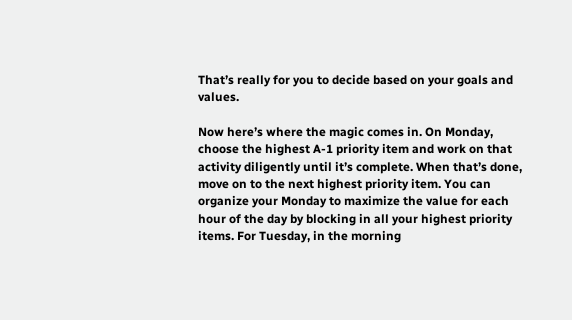That’s really for you to decide based on your goals and values.

Now here’s where the magic comes in. On Monday, choose the highest A-1 priority item and work on that activity diligently until it’s complete. When that’s done, move on to the next highest priority item. You can organize your Monday to maximize the value for each hour of the day by blocking in all your highest priority items. For Tuesday, in the morning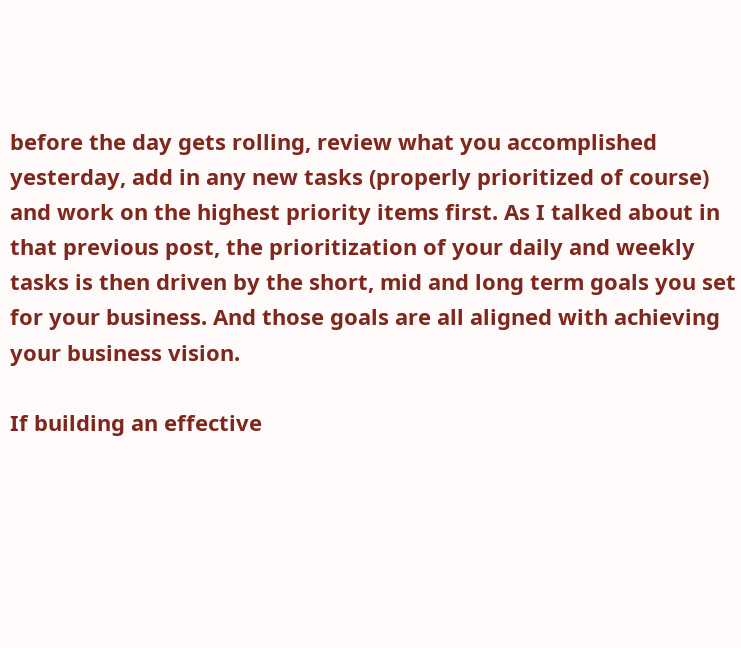before the day gets rolling, review what you accomplished yesterday, add in any new tasks (properly prioritized of course) and work on the highest priority items first. As I talked about in that previous post, the prioritization of your daily and weekly tasks is then driven by the short, mid and long term goals you set for your business. And those goals are all aligned with achieving your business vision.

If building an effective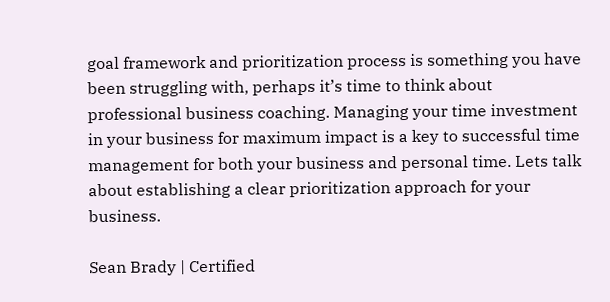goal framework and prioritization process is something you have been struggling with, perhaps it’s time to think about professional business coaching. Managing your time investment in your business for maximum impact is a key to successful time management for both your business and personal time. Lets talk about establishing a clear prioritization approach for your business.

Sean Brady | Certified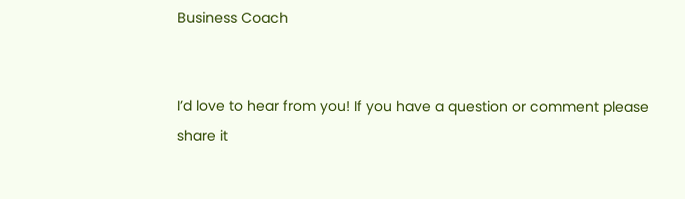Business Coach


I’d love to hear from you! If you have a question or comment please share it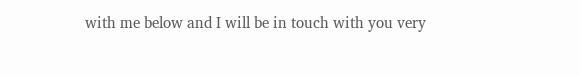with me below and I will be in touch with you very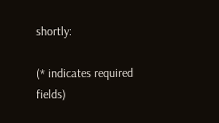shortly:

(* indicates required fields)